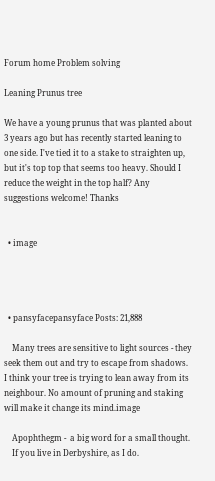Forum home Problem solving

Leaning Prunus tree

We have a young prunus that was planted about 3 years ago but has recently started leaning to one side. I've tied it to a stake to straighten up, but it's top top that seems too heavy. Should I reduce the weight in the top half? Any suggestions welcome! Thanks


  • image




  • pansyfacepansyface Posts: 21,888

    Many trees are sensitive to light sources - they seek them out and try to escape from shadows. I think your tree is trying to lean away from its neighbour. No amount of pruning and staking will make it change its mind.image

    Apophthegm -  a big word for a small thought.
    If you live in Derbyshire, as I do.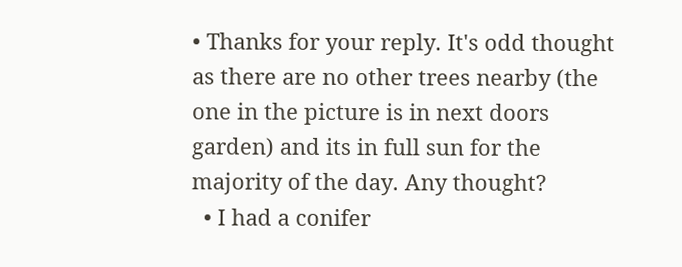• Thanks for your reply. It's odd thought as there are no other trees nearby (the one in the picture is in next doors garden) and its in full sun for the majority of the day. Any thought?
  • I had a conifer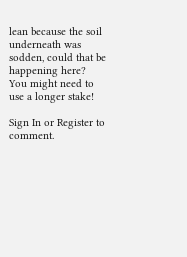lean because the soil underneath was sodden, could that be happening here?  You might need to use a longer stake!

Sign In or Register to comment.